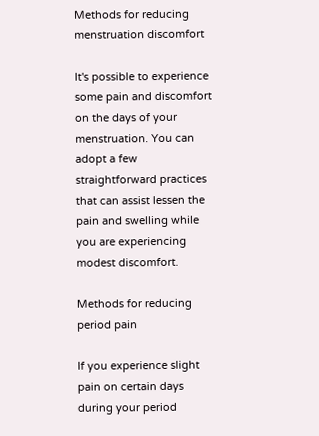Methods for reducing menstruation discomfort

It's possible to experience some pain and discomfort on the days of your menstruation. You can adopt a few straightforward practices that can assist lessen the pain and swelling while you are experiencing modest discomfort.

Methods for reducing period pain

If you experience slight pain on certain days during your period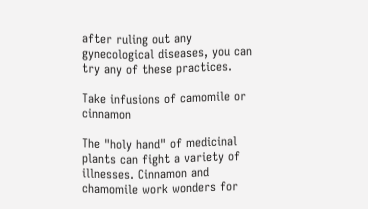after ruling out any gynecological diseases, you can try any of these practices.

Take infusions of camomile or cinnamon

The "holy hand" of medicinal plants can fight a variety of illnesses. Cinnamon and chamomile work wonders for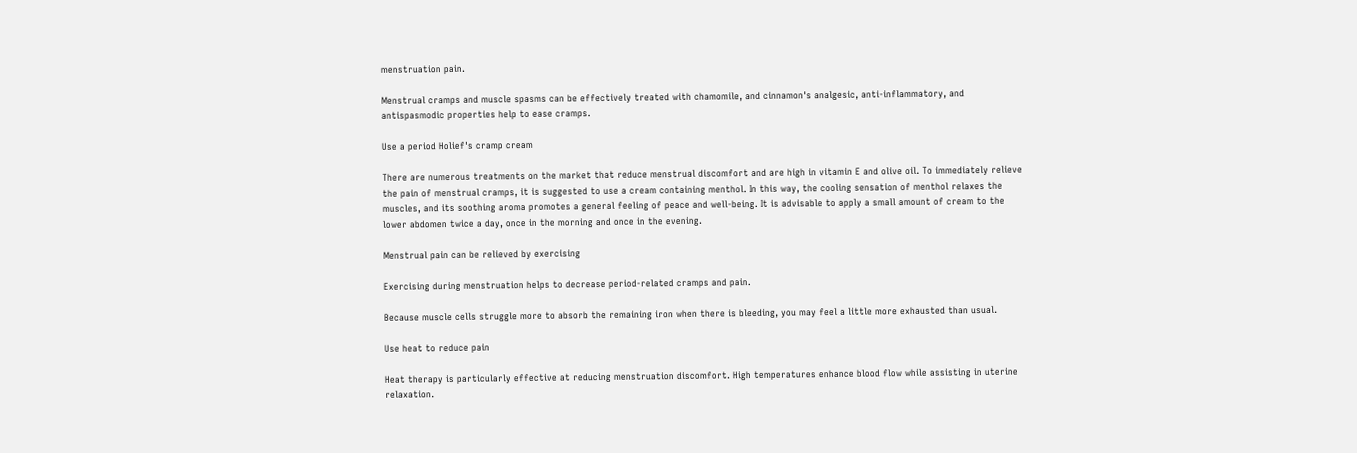menstruation pain.

Menstrual cramps and muscle spasms can be effectively treated with chamomile, and cinnamon's analgesic, anti-inflammatory, and antispasmodic properties help to ease cramps.

Use a period Holief's cramp cream

There are numerous treatments on the market that reduce menstrual discomfort and are high in vitamin E and olive oil. To immediately relieve the pain of menstrual cramps, it is suggested to use a cream containing menthol. In this way, the cooling sensation of menthol relaxes the muscles, and its soothing aroma promotes a general feeling of peace and well-being. It is advisable to apply a small amount of cream to the lower abdomen twice a day, once in the morning and once in the evening.

Menstrual pain can be relieved by exercising

Exercising during menstruation helps to decrease period-related cramps and pain.

Because muscle cells struggle more to absorb the remaining iron when there is bleeding, you may feel a little more exhausted than usual.

Use heat to reduce pain

Heat therapy is particularly effective at reducing menstruation discomfort. High temperatures enhance blood flow while assisting in uterine relaxation.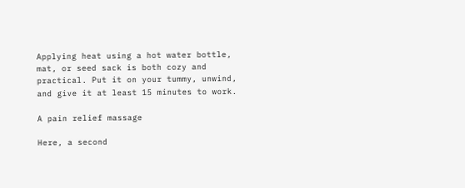Applying heat using a hot water bottle, mat, or seed sack is both cozy and practical. Put it on your tummy, unwind, and give it at least 15 minutes to work.

A pain relief massage

Here, a second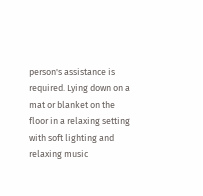person's assistance is required. Lying down on a mat or blanket on the floor in a relaxing setting with soft lighting and relaxing music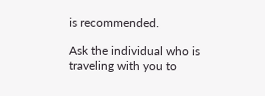is recommended.

Ask the individual who is traveling with you to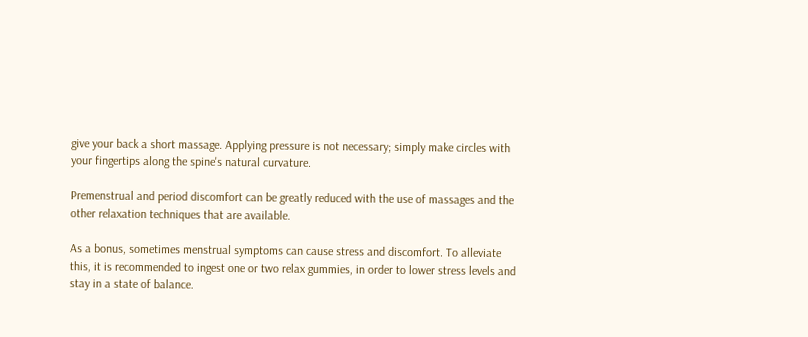give your back a short massage. Applying pressure is not necessary; simply make circles with your fingertips along the spine's natural curvature.

Premenstrual and period discomfort can be greatly reduced with the use of massages and the other relaxation techniques that are available.

As a bonus, sometimes menstrual symptoms can cause stress and discomfort. To alleviate this, it is recommended to ingest one or two relax gummies, in order to lower stress levels and stay in a state of balance.